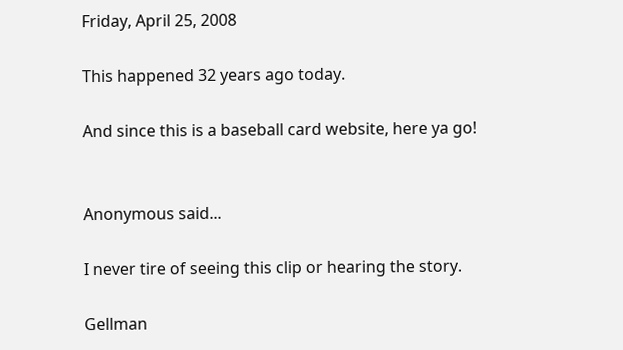Friday, April 25, 2008

This happened 32 years ago today.

And since this is a baseball card website, here ya go!


Anonymous said...

I never tire of seeing this clip or hearing the story.

Gellman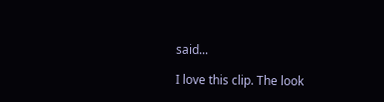said...

I love this clip. The look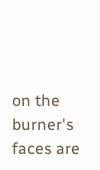on the burner's faces are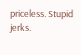priceless. Stupid jerks.